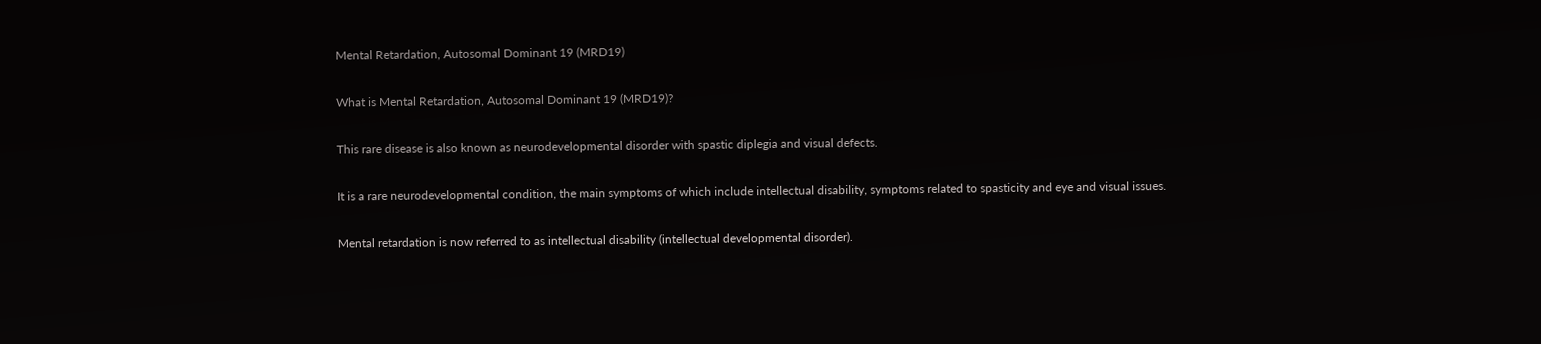Mental Retardation, Autosomal Dominant 19 (MRD19)

What is Mental Retardation, Autosomal Dominant 19 (MRD19)?

This rare disease is also known as neurodevelopmental disorder with spastic diplegia and visual defects.

It is a rare neurodevelopmental condition, the main symptoms of which include intellectual disability, symptoms related to spasticity and eye and visual issues.

Mental retardation is now referred to as intellectual disability (intellectual developmental disorder).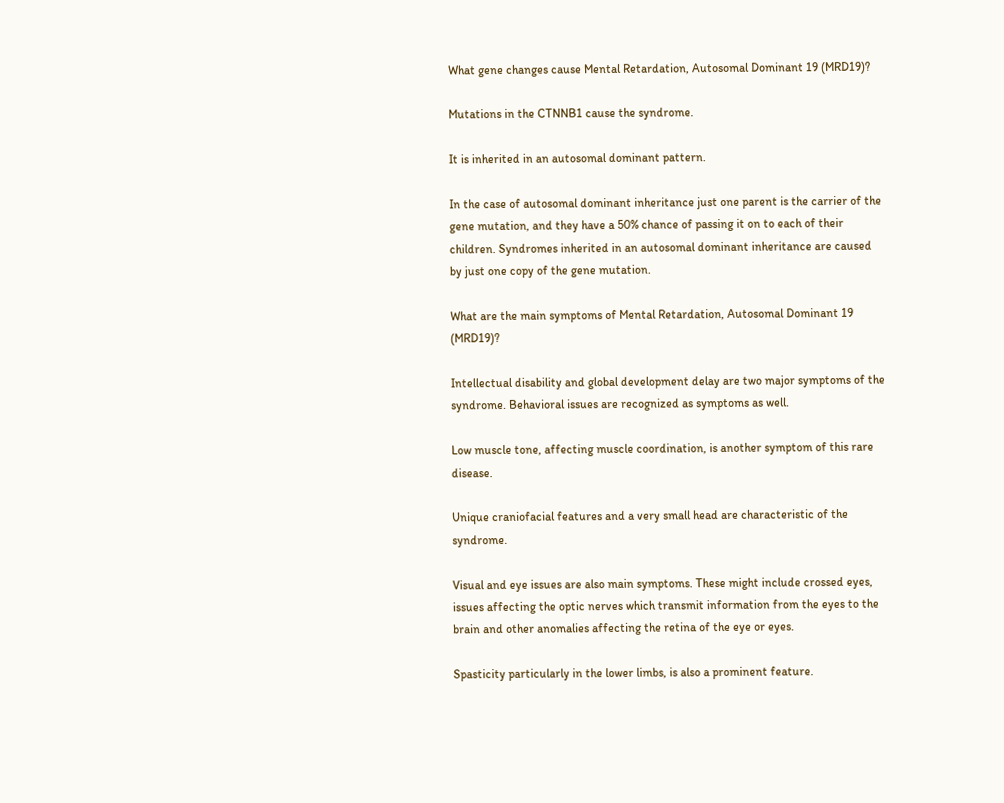What gene changes cause Mental Retardation, Autosomal Dominant 19 (MRD19)?

Mutations in the CTNNB1 cause the syndrome.

It is inherited in an autosomal dominant pattern.

In the case of autosomal dominant inheritance just one parent is the carrier of the gene mutation, and they have a 50% chance of passing it on to each of their children. Syndromes inherited in an autosomal dominant inheritance are caused by just one copy of the gene mutation.

What are the main symptoms of Mental Retardation, Autosomal Dominant 19 (MRD19)?

Intellectual disability and global development delay are two major symptoms of the syndrome. Behavioral issues are recognized as symptoms as well.

Low muscle tone, affecting muscle coordination, is another symptom of this rare disease.

Unique craniofacial features and a very small head are characteristic of the syndrome.

Visual and eye issues are also main symptoms. These might include crossed eyes, issues affecting the optic nerves which transmit information from the eyes to the brain and other anomalies affecting the retina of the eye or eyes.

Spasticity particularly in the lower limbs, is also a prominent feature.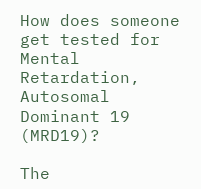How does someone get tested for Mental Retardation, Autosomal Dominant 19 (MRD19)?

The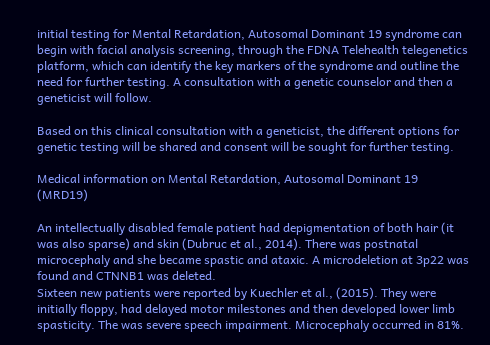initial testing for Mental Retardation, Autosomal Dominant 19 syndrome can begin with facial analysis screening, through the FDNA Telehealth telegenetics platform, which can identify the key markers of the syndrome and outline the need for further testing. A consultation with a genetic counselor and then a geneticist will follow.

Based on this clinical consultation with a geneticist, the different options for genetic testing will be shared and consent will be sought for further testing.

Medical information on Mental Retardation, Autosomal Dominant 19 (MRD19)

An intellectually disabled female patient had depigmentation of both hair (it was also sparse) and skin (Dubruc et al., 2014). There was postnatal microcephaly and she became spastic and ataxic. A microdeletion at 3p22 was found and CTNNB1 was deleted.
Sixteen new patients were reported by Kuechler et al., (2015). They were initially floppy, had delayed motor milestones and then developed lower limb spasticity. The was severe speech impairment. Microcephaly occurred in 81%.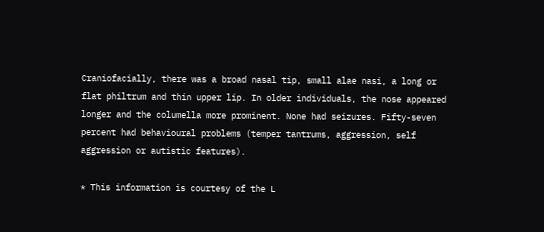Craniofacially, there was a broad nasal tip, small alae nasi, a long or flat philtrum and thin upper lip. In older individuals, the nose appeared longer and the columella more prominent. None had seizures. Fifty-seven percent had behavioural problems (temper tantrums, aggression, self aggression or autistic features).

* This information is courtesy of the L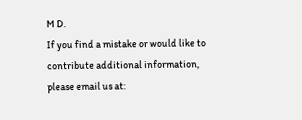M D.
If you find a mistake or would like to contribute additional information, please email us at: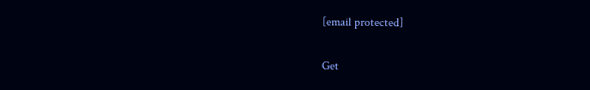[email protected]

Get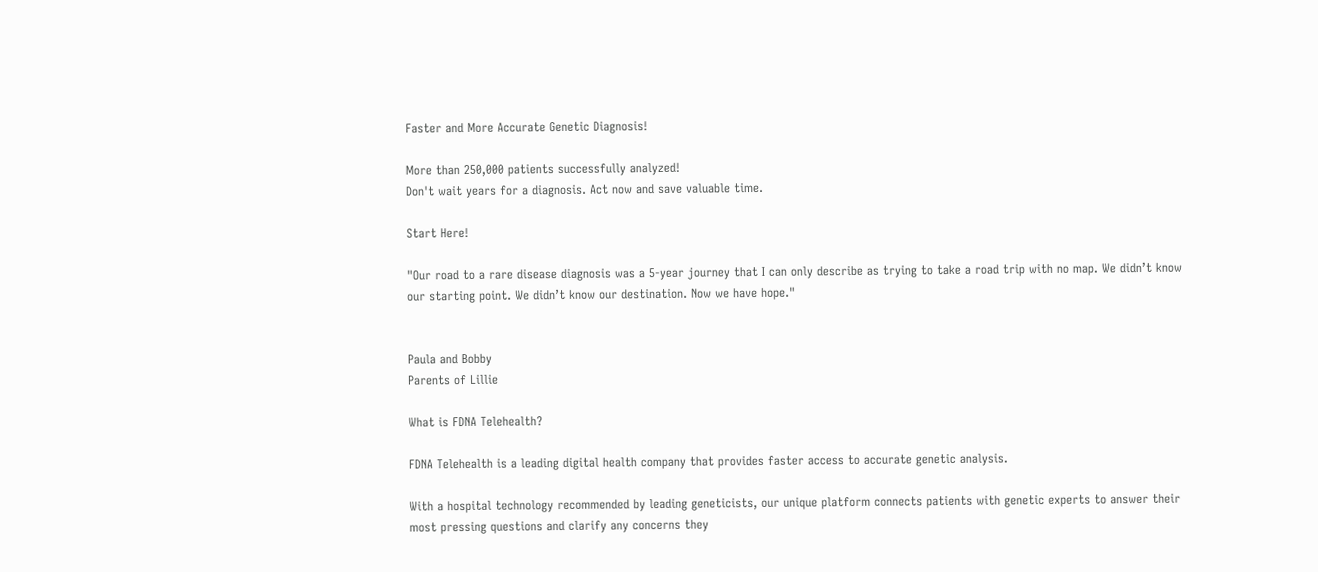Faster and More Accurate Genetic Diagnosis!

More than 250,000 patients successfully analyzed!
Don't wait years for a diagnosis. Act now and save valuable time.

Start Here!

"Our road to a rare disease diagnosis was a 5-year journey that I can only describe as trying to take a road trip with no map. We didn’t know our starting point. We didn’t know our destination. Now we have hope."


Paula and Bobby
Parents of Lillie

What is FDNA Telehealth?

FDNA Telehealth is a leading digital health company that provides faster access to accurate genetic analysis.

With a hospital technology recommended by leading geneticists, our unique platform connects patients with genetic experts to answer their most pressing questions and clarify any concerns they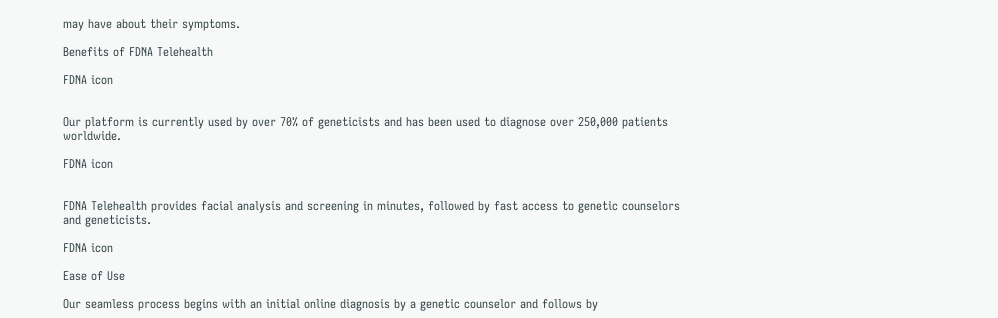may have about their symptoms.

Benefits of FDNA Telehealth

FDNA icon


Our platform is currently used by over 70% of geneticists and has been used to diagnose over 250,000 patients worldwide.

FDNA icon


FDNA Telehealth provides facial analysis and screening in minutes, followed by fast access to genetic counselors and geneticists.

FDNA icon

Ease of Use

Our seamless process begins with an initial online diagnosis by a genetic counselor and follows by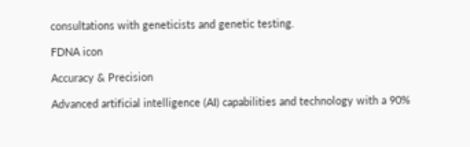consultations with geneticists and genetic testing.

FDNA icon

Accuracy & Precision

Advanced artificial intelligence (AI) capabilities and technology with a 90%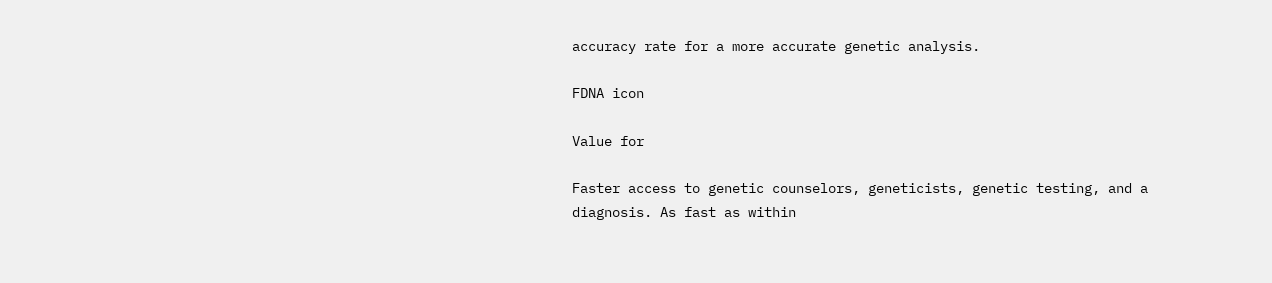accuracy rate for a more accurate genetic analysis.

FDNA icon

Value for

Faster access to genetic counselors, geneticists, genetic testing, and a diagnosis. As fast as within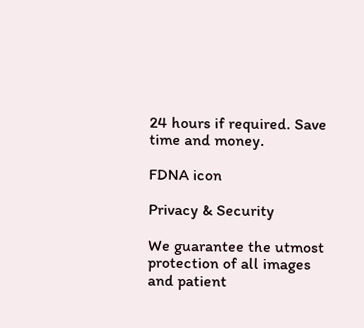24 hours if required. Save time and money.

FDNA icon

Privacy & Security

We guarantee the utmost protection of all images and patient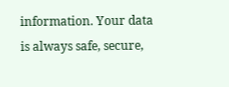information. Your data is always safe, secure,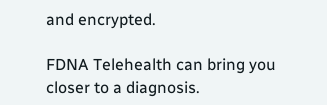and encrypted.

FDNA Telehealth can bring you closer to a diagnosis.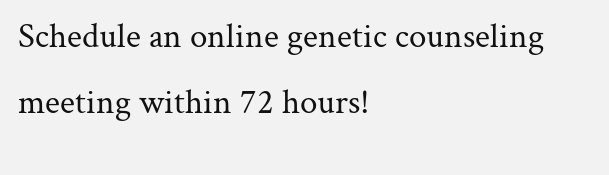Schedule an online genetic counseling meeting within 72 hours!